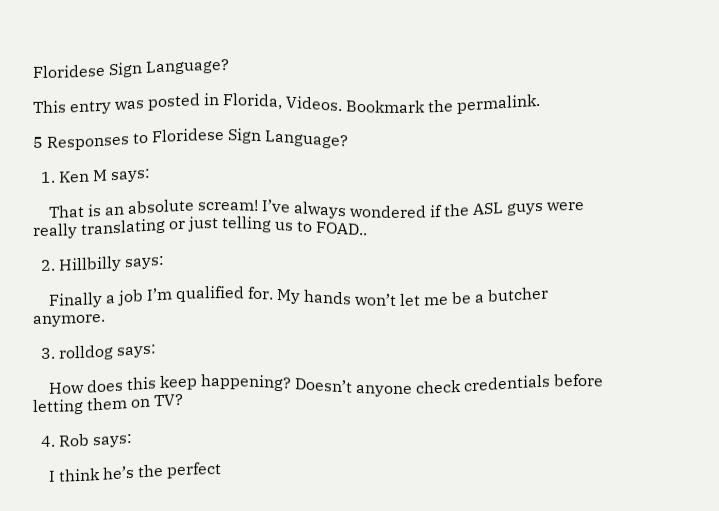Floridese Sign Language?

This entry was posted in Florida, Videos. Bookmark the permalink.

5 Responses to Floridese Sign Language?

  1. Ken M says:

    That is an absolute scream! I’ve always wondered if the ASL guys were really translating or just telling us to FOAD..

  2. Hillbilly says:

    Finally a job I’m qualified for. My hands won’t let me be a butcher anymore.

  3. rolldog says:

    How does this keep happening? Doesn’t anyone check credentials before letting them on TV?

  4. Rob says:

    I think he’s the perfect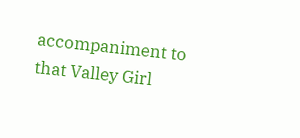accompaniment to that Valley Girl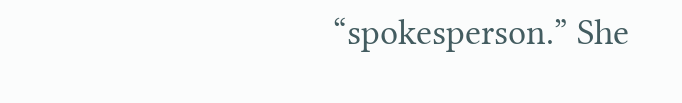“spokesperson.” She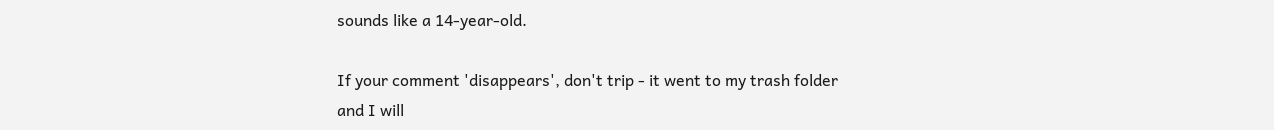sounds like a 14-year-old.

If your comment 'disappears', don't trip - it went to my trash folder and I will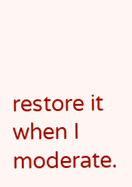restore it when I moderate.